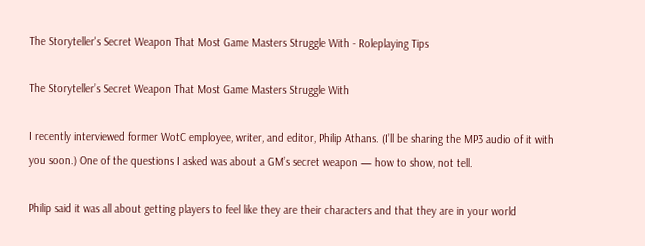The Storyteller's Secret Weapon That Most Game Masters Struggle With - Roleplaying Tips

The Storyteller’s Secret Weapon That Most Game Masters Struggle With

I recently interviewed former WotC employee, writer, and editor, Philip Athans. (I’ll be sharing the MP3 audio of it with you soon.) One of the questions I asked was about a GM’s secret weapon — how to show, not tell.

Philip said it was all about getting players to feel like they are their characters and that they are in your world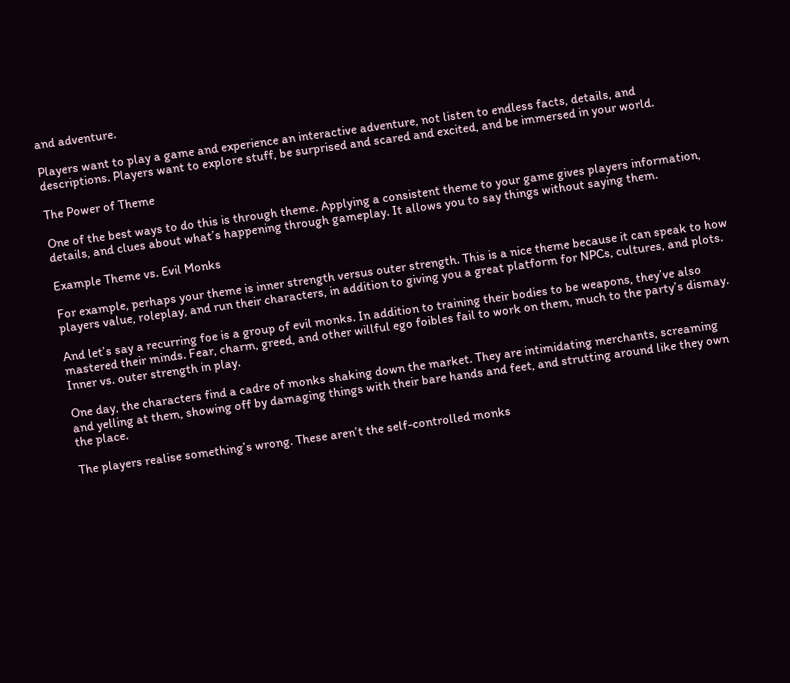and adventure.

Players want to play a game and experience an interactive adventure, not listen to endless facts, details, and descriptions. Players want to explore stuff, be surprised and scared and excited, and be immersed in your world.

The Power of Theme

One of the best ways to do this is through theme. Applying a consistent theme to your game gives players information, details, and clues about what’s happening through gameplay. It allows you to say things without saying them.

Example Theme vs. Evil Monks

For example, perhaps your theme is inner strength versus outer strength. This is a nice theme because it can speak to how players value, roleplay, and run their characters, in addition to giving you a great platform for NPCs, cultures, and plots.

And let’s say a recurring foe is a group of evil monks. In addition to training their bodies to be weapons, they’ve also mastered their minds. Fear, charm, greed, and other willful ego foibles fail to work on them, much to the party’s dismay. Inner vs. outer strength in play.

One day, the characters find a cadre of monks shaking down the market. They are intimidating merchants, screaming and yelling at them, showing off by damaging things with their bare hands and feet, and strutting around like they own the place.

The players realise something’s wrong. These aren’t the self-controlled monks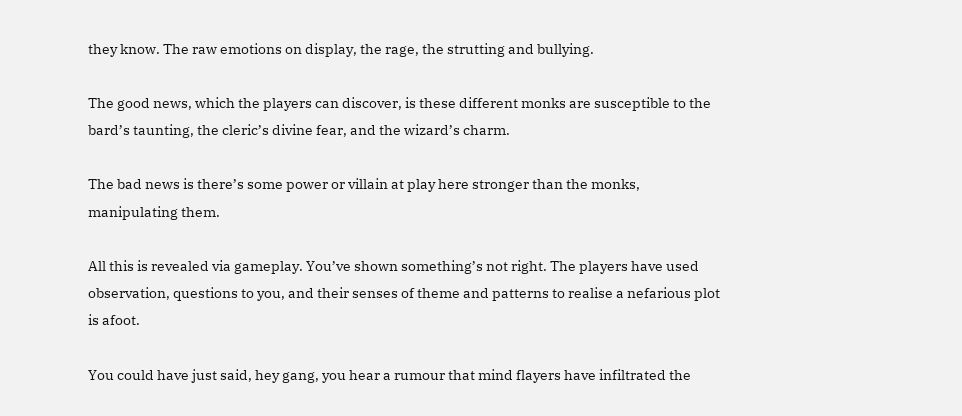they know. The raw emotions on display, the rage, the strutting and bullying.

The good news, which the players can discover, is these different monks are susceptible to the bard’s taunting, the cleric’s divine fear, and the wizard’s charm.

The bad news is there’s some power or villain at play here stronger than the monks, manipulating them.

All this is revealed via gameplay. You’ve shown something’s not right. The players have used observation, questions to you, and their senses of theme and patterns to realise a nefarious plot is afoot.

You could have just said, hey gang, you hear a rumour that mind flayers have infiltrated the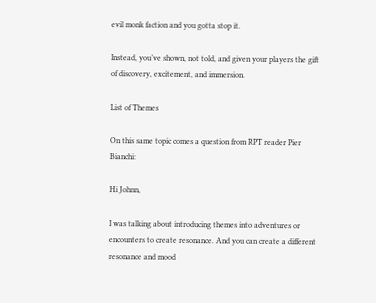evil monk faction and you gotta stop it.

Instead, you’ve shown, not told, and given your players the gift of discovery, excitement, and immersion.

List of Themes

On this same topic comes a question from RPT reader Pier Bianchi:

Hi Johnn,

I was talking about introducing themes into adventures or encounters to create resonance. And you can create a different resonance and mood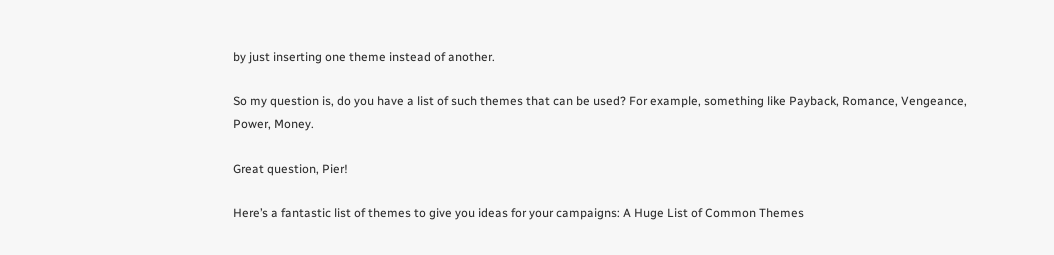by just inserting one theme instead of another.

So my question is, do you have a list of such themes that can be used? For example, something like Payback, Romance, Vengeance, Power, Money.

Great question, Pier!

Here’s a fantastic list of themes to give you ideas for your campaigns: A Huge List of Common Themes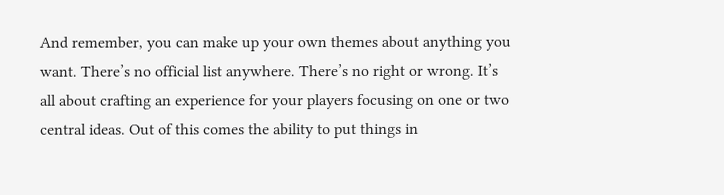And remember, you can make up your own themes about anything you want. There’s no official list anywhere. There’s no right or wrong. It’s all about crafting an experience for your players focusing on one or two central ideas. Out of this comes the ability to put things in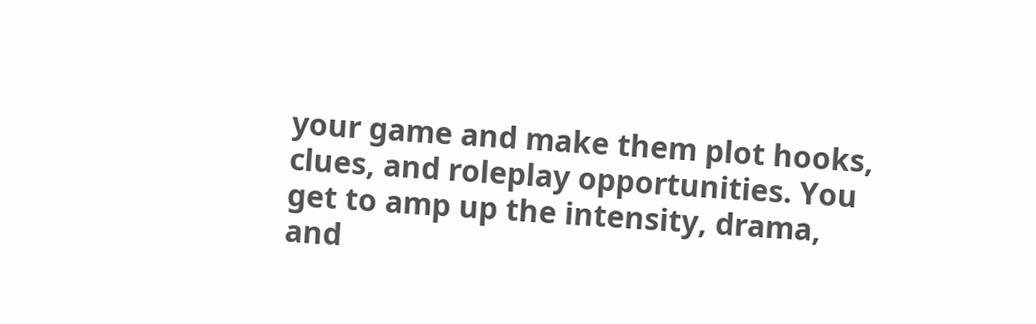your game and make them plot hooks, clues, and roleplay opportunities. You get to amp up the intensity, drama, and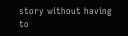story without having to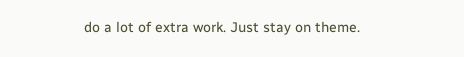do a lot of extra work. Just stay on theme.